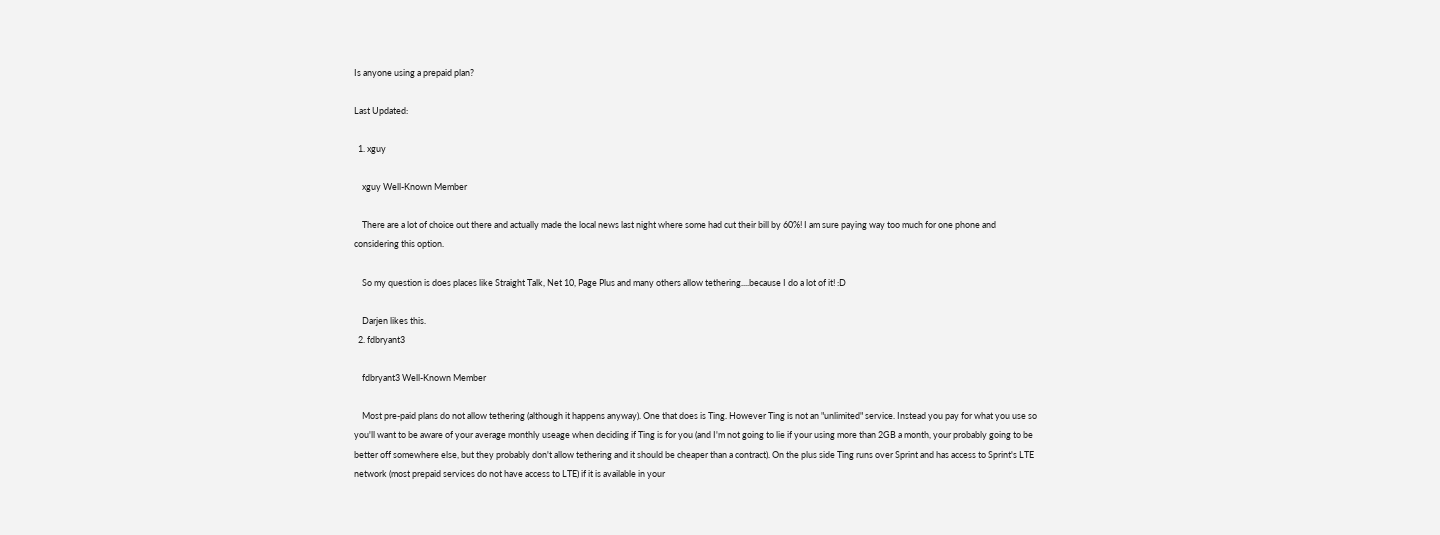Is anyone using a prepaid plan?

Last Updated:

  1. xguy

    xguy Well-Known Member

    There are a lot of choice out there and actually made the local news last night where some had cut their bill by 60%! I am sure paying way too much for one phone and considering this option.

    So my question is does places like Straight Talk, Net 10, Page Plus and many others allow tethering....because I do a lot of it! :D

    Darjen likes this.
  2. fdbryant3

    fdbryant3 Well-Known Member

    Most pre-paid plans do not allow tethering (although it happens anyway). One that does is Ting. However Ting is not an "unlimited" service. Instead you pay for what you use so you'll want to be aware of your average monthly useage when deciding if Ting is for you (and I'm not going to lie if your using more than 2GB a month, your probably going to be better off somewhere else, but they probably don't allow tethering and it should be cheaper than a contract). On the plus side Ting runs over Sprint and has access to Sprint's LTE network (most prepaid services do not have access to LTE) if it is available in your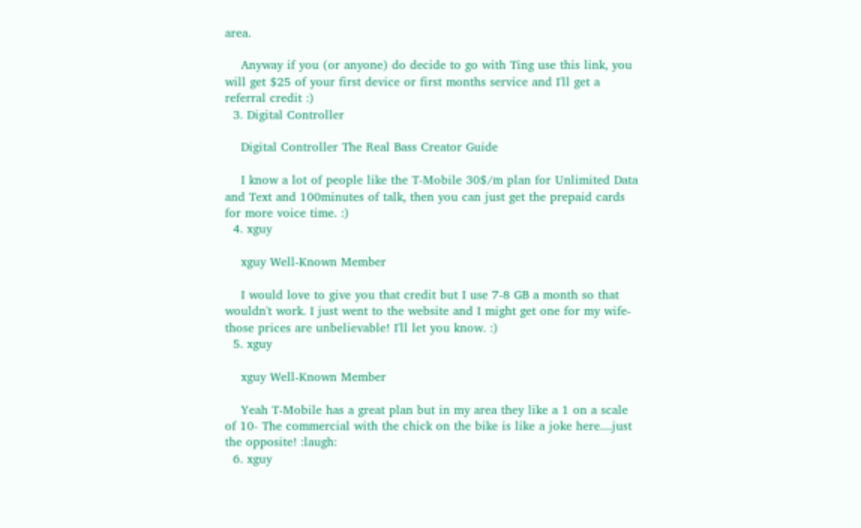area.

    Anyway if you (or anyone) do decide to go with Ting use this link, you will get $25 of your first device or first months service and I'll get a referral credit :)
  3. Digital Controller

    Digital Controller The Real Bass Creator Guide

    I know a lot of people like the T-Mobile 30$/m plan for Unlimited Data and Text and 100minutes of talk, then you can just get the prepaid cards for more voice time. :)
  4. xguy

    xguy Well-Known Member

    I would love to give you that credit but I use 7-8 GB a month so that wouldn't work. I just went to the website and I might get one for my wife- those prices are unbelievable! I'll let you know. :)
  5. xguy

    xguy Well-Known Member

    Yeah T-Mobile has a great plan but in my area they like a 1 on a scale of 10- The commercial with the chick on the bike is like a joke here....just the opposite! :laugh:
  6. xguy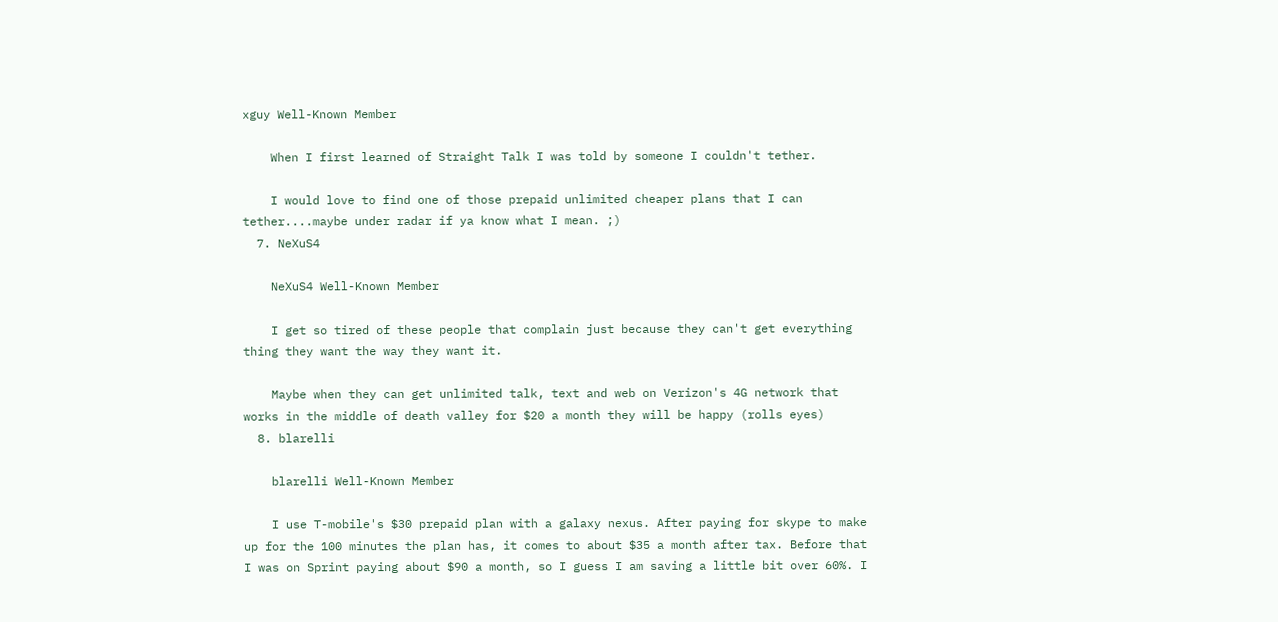xguy Well-Known Member

    When I first learned of Straight Talk I was told by someone I couldn't tether.

    I would love to find one of those prepaid unlimited cheaper plans that I can tether....maybe under radar if ya know what I mean. ;)
  7. NeXuS4

    NeXuS4 Well-Known Member

    I get so tired of these people that complain just because they can't get everything thing they want the way they want it.

    Maybe when they can get unlimited talk, text and web on Verizon's 4G network that works in the middle of death valley for $20 a month they will be happy (rolls eyes)
  8. blarelli

    blarelli Well-Known Member

    I use T-mobile's $30 prepaid plan with a galaxy nexus. After paying for skype to make up for the 100 minutes the plan has, it comes to about $35 a month after tax. Before that I was on Sprint paying about $90 a month, so I guess I am saving a little bit over 60%. I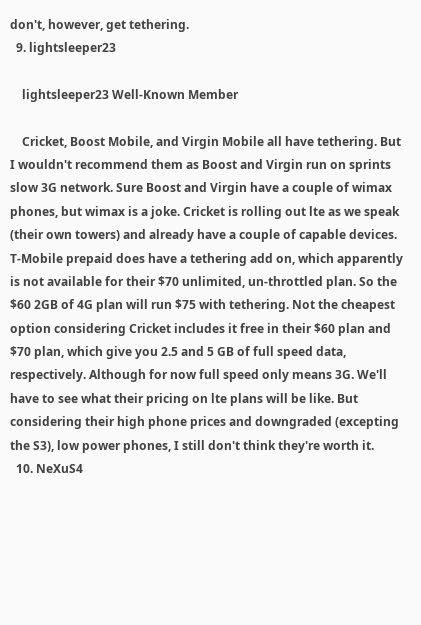don't, however, get tethering.
  9. lightsleeper23

    lightsleeper23 Well-Known Member

    Cricket, Boost Mobile, and Virgin Mobile all have tethering. But I wouldn't recommend them as Boost and Virgin run on sprints slow 3G network. Sure Boost and Virgin have a couple of wimax phones, but wimax is a joke. Cricket is rolling out lte as we speak (their own towers) and already have a couple of capable devices. T-Mobile prepaid does have a tethering add on, which apparently is not available for their $70 unlimited, un-throttled plan. So the $60 2GB of 4G plan will run $75 with tethering. Not the cheapest option considering Cricket includes it free in their $60 plan and $70 plan, which give you 2.5 and 5 GB of full speed data, respectively. Although for now full speed only means 3G. We'll have to see what their pricing on lte plans will be like. But considering their high phone prices and downgraded (excepting the S3), low power phones, I still don't think they're worth it.
  10. NeXuS4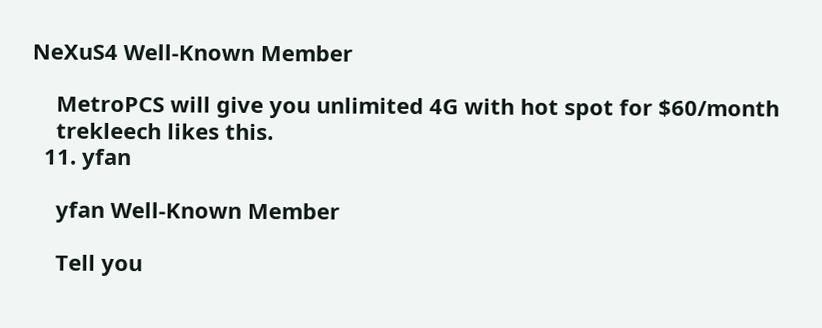NeXuS4 Well-Known Member

    MetroPCS will give you unlimited 4G with hot spot for $60/month
    trekleech likes this.
  11. yfan

    yfan Well-Known Member

    Tell you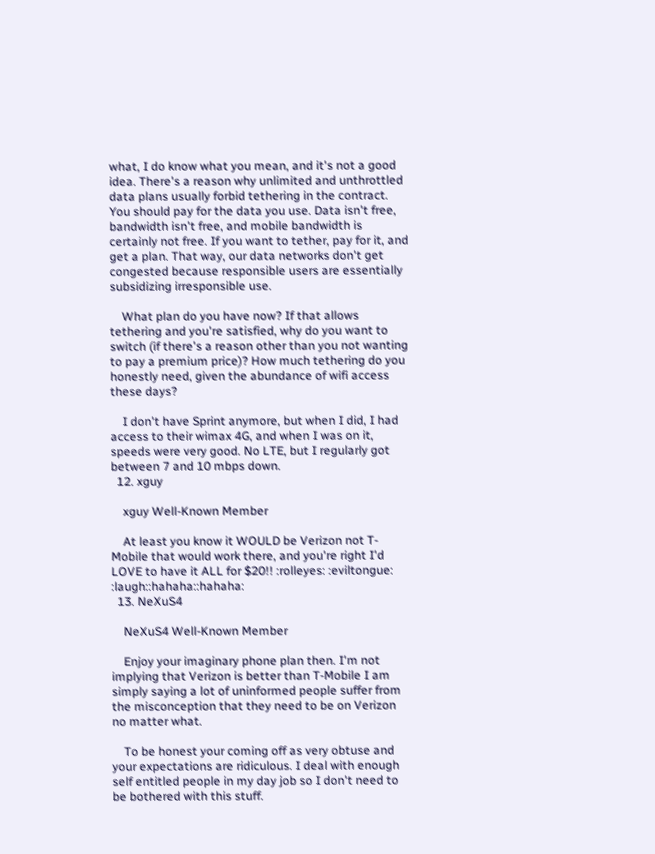what, I do know what you mean, and it's not a good idea. There's a reason why unlimited and unthrottled data plans usually forbid tethering in the contract. You should pay for the data you use. Data isn't free, bandwidth isn't free, and mobile bandwidth is certainly not free. If you want to tether, pay for it, and get a plan. That way, our data networks don't get congested because responsible users are essentially subsidizing irresponsible use.

    What plan do you have now? If that allows tethering and you're satisfied, why do you want to switch (if there's a reason other than you not wanting to pay a premium price)? How much tethering do you honestly need, given the abundance of wifi access these days?

    I don't have Sprint anymore, but when I did, I had access to their wimax 4G, and when I was on it, speeds were very good. No LTE, but I regularly got between 7 and 10 mbps down.
  12. xguy

    xguy Well-Known Member

    At least you know it WOULD be Verizon not T-Mobile that would work there, and you're right I'd LOVE to have it ALL for $20!! :rolleyes: :eviltongue: :laugh::hahaha::hahaha:
  13. NeXuS4

    NeXuS4 Well-Known Member

    Enjoy your imaginary phone plan then. I'm not implying that Verizon is better than T-Mobile I am simply saying a lot of uninformed people suffer from the misconception that they need to be on Verizon no matter what.

    To be honest your coming off as very obtuse and your expectations are ridiculous. I deal with enough self entitled people in my day job so I don't need to be bothered with this stuff.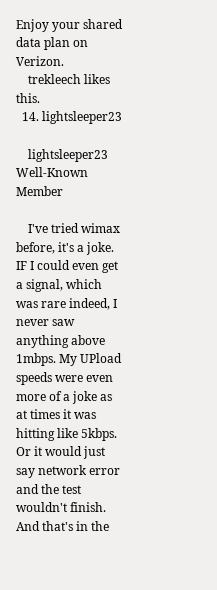Enjoy your shared data plan on Verizon.
    trekleech likes this.
  14. lightsleeper23

    lightsleeper23 Well-Known Member

    I've tried wimax before, it's a joke. IF I could even get a signal, which was rare indeed, I never saw anything above 1mbps. My UPload speeds were even more of a joke as at times it was hitting like 5kbps. Or it would just say network error and the test wouldn't finish. And that's in the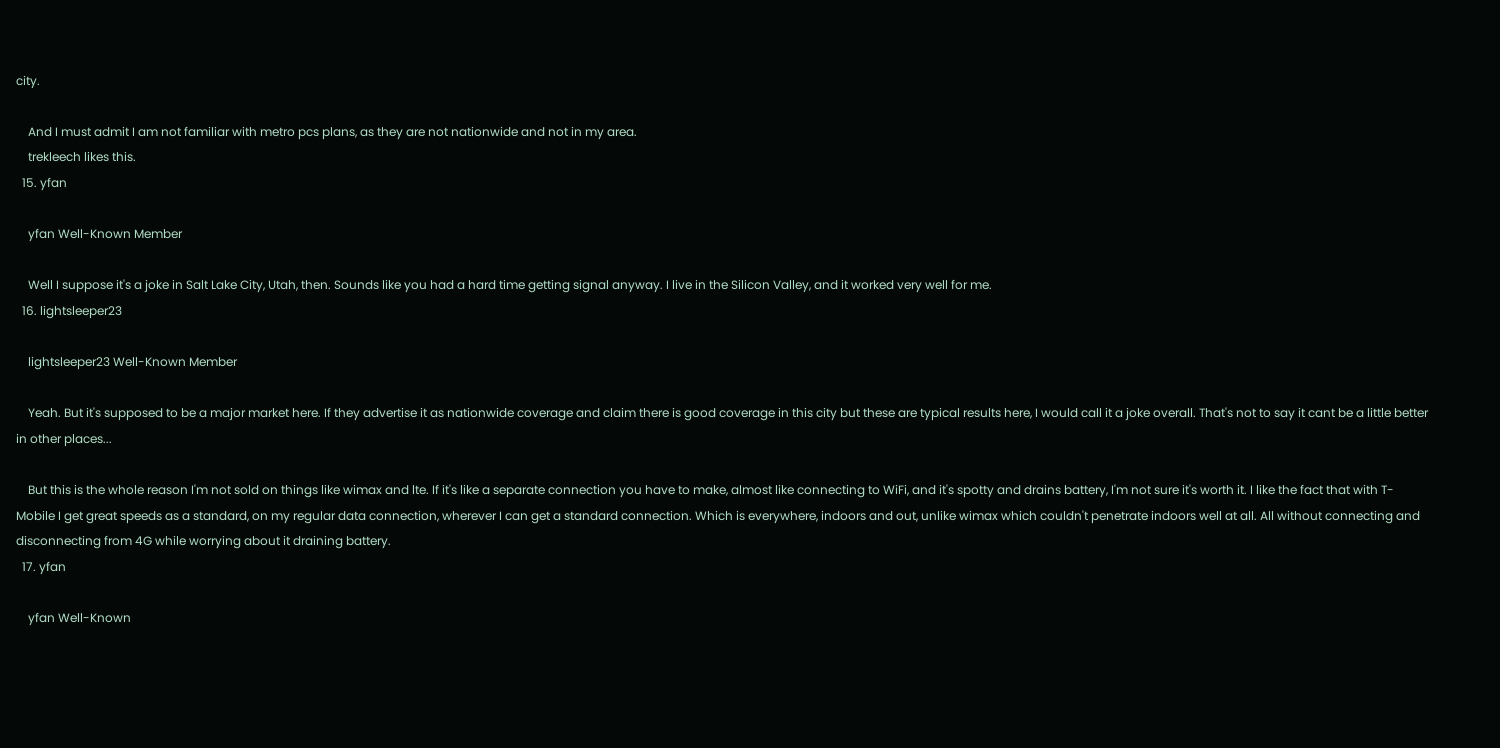city.

    And I must admit I am not familiar with metro pcs plans, as they are not nationwide and not in my area.
    trekleech likes this.
  15. yfan

    yfan Well-Known Member

    Well I suppose it's a joke in Salt Lake City, Utah, then. Sounds like you had a hard time getting signal anyway. I live in the Silicon Valley, and it worked very well for me.
  16. lightsleeper23

    lightsleeper23 Well-Known Member

    Yeah. But it's supposed to be a major market here. If they advertise it as nationwide coverage and claim there is good coverage in this city but these are typical results here, I would call it a joke overall. That's not to say it cant be a little better in other places...

    But this is the whole reason I'm not sold on things like wimax and lte. If it's like a separate connection you have to make, almost like connecting to WiFi, and it's spotty and drains battery, I'm not sure it's worth it. I like the fact that with T-Mobile I get great speeds as a standard, on my regular data connection, wherever I can get a standard connection. Which is everywhere, indoors and out, unlike wimax which couldn't penetrate indoors well at all. All without connecting and disconnecting from 4G while worrying about it draining battery.
  17. yfan

    yfan Well-Known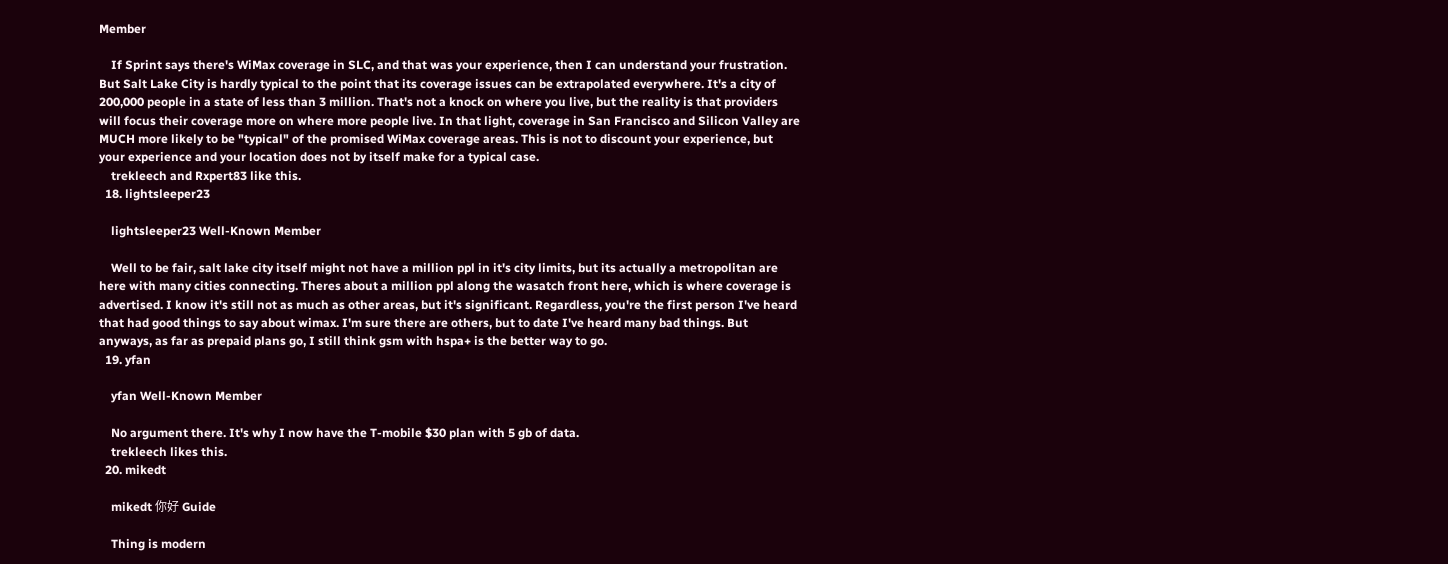Member

    If Sprint says there's WiMax coverage in SLC, and that was your experience, then I can understand your frustration. But Salt Lake City is hardly typical to the point that its coverage issues can be extrapolated everywhere. It's a city of 200,000 people in a state of less than 3 million. That's not a knock on where you live, but the reality is that providers will focus their coverage more on where more people live. In that light, coverage in San Francisco and Silicon Valley are MUCH more likely to be "typical" of the promised WiMax coverage areas. This is not to discount your experience, but your experience and your location does not by itself make for a typical case.
    trekleech and Rxpert83 like this.
  18. lightsleeper23

    lightsleeper23 Well-Known Member

    Well to be fair, salt lake city itself might not have a million ppl in it's city limits, but its actually a metropolitan are here with many cities connecting. Theres about a million ppl along the wasatch front here, which is where coverage is advertised. I know it's still not as much as other areas, but it's significant. Regardless, you're the first person I've heard that had good things to say about wimax. I'm sure there are others, but to date I've heard many bad things. But anyways, as far as prepaid plans go, I still think gsm with hspa+ is the better way to go.
  19. yfan

    yfan Well-Known Member

    No argument there. It's why I now have the T-mobile $30 plan with 5 gb of data.
    trekleech likes this.
  20. mikedt

    mikedt 你好 Guide

    Thing is modern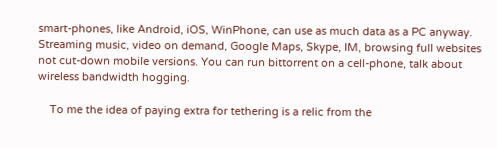smart-phones, like Android, iOS, WinPhone, can use as much data as a PC anyway. Streaming music, video on demand, Google Maps, Skype, IM, browsing full websites not cut-down mobile versions. You can run bittorrent on a cell-phone, talk about wireless bandwidth hogging.

    To me the idea of paying extra for tethering is a relic from the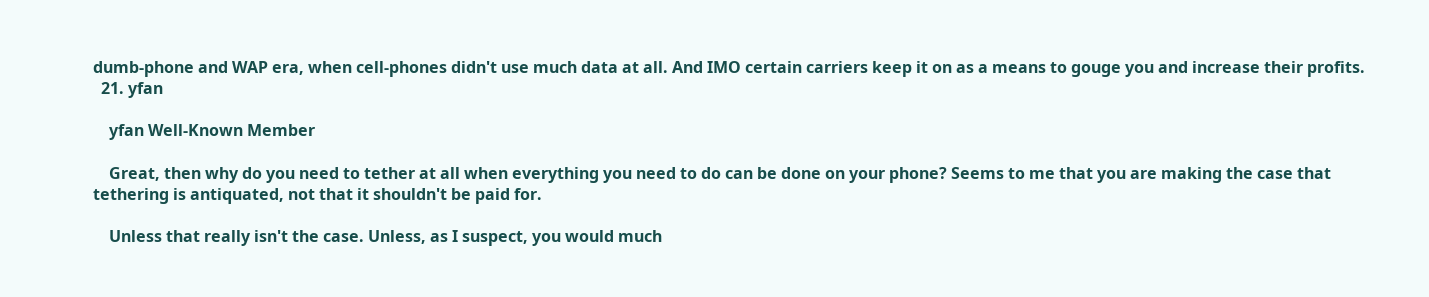dumb-phone and WAP era, when cell-phones didn't use much data at all. And IMO certain carriers keep it on as a means to gouge you and increase their profits.
  21. yfan

    yfan Well-Known Member

    Great, then why do you need to tether at all when everything you need to do can be done on your phone? Seems to me that you are making the case that tethering is antiquated, not that it shouldn't be paid for.

    Unless that really isn't the case. Unless, as I suspect, you would much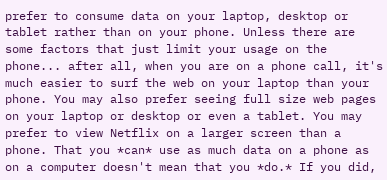prefer to consume data on your laptop, desktop or tablet rather than on your phone. Unless there are some factors that just limit your usage on the phone... after all, when you are on a phone call, it's much easier to surf the web on your laptop than your phone. You may also prefer seeing full size web pages on your laptop or desktop or even a tablet. You may prefer to view Netflix on a larger screen than a phone. That you *can* use as much data on a phone as on a computer doesn't mean that you *do.* If you did,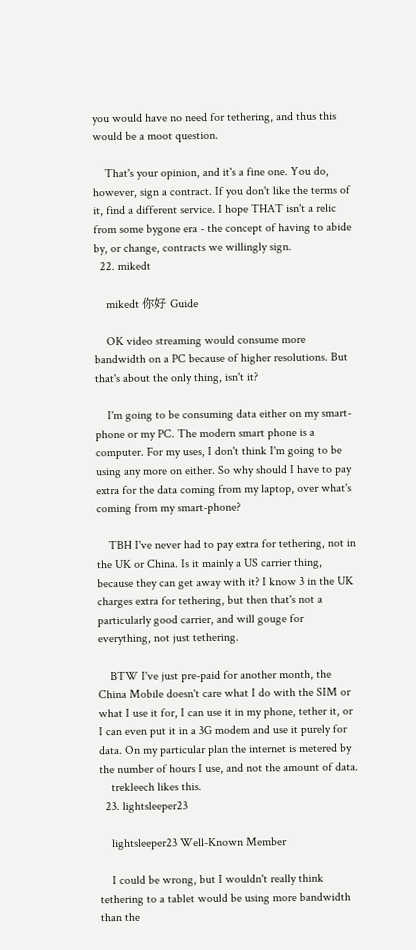you would have no need for tethering, and thus this would be a moot question.

    That's your opinion, and it's a fine one. You do, however, sign a contract. If you don't like the terms of it, find a different service. I hope THAT isn't a relic from some bygone era - the concept of having to abide by, or change, contracts we willingly sign.
  22. mikedt

    mikedt 你好 Guide

    OK video streaming would consume more bandwidth on a PC because of higher resolutions. But that's about the only thing, isn't it?

    I'm going to be consuming data either on my smart-phone or my PC. The modern smart phone is a computer. For my uses, I don't think I'm going to be using any more on either. So why should I have to pay extra for the data coming from my laptop, over what's coming from my smart-phone?

    TBH I've never had to pay extra for tethering, not in the UK or China. Is it mainly a US carrier thing, because they can get away with it? I know 3 in the UK charges extra for tethering, but then that's not a particularly good carrier, and will gouge for everything, not just tethering.

    BTW I've just pre-paid for another month, the China Mobile doesn't care what I do with the SIM or what I use it for, I can use it in my phone, tether it, or I can even put it in a 3G modem and use it purely for data. On my particular plan the internet is metered by the number of hours I use, and not the amount of data.
    trekleech likes this.
  23. lightsleeper23

    lightsleeper23 Well-Known Member

    I could be wrong, but I wouldn't really think tethering to a tablet would be using more bandwidth than the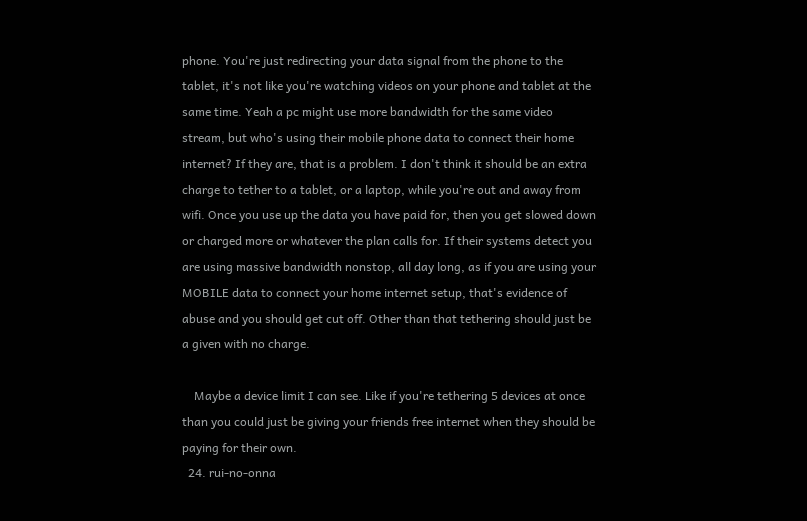phone. You're just redirecting your data signal from the phone to the tablet, it's not like you're watching videos on your phone and tablet at the same time. Yeah a pc might use more bandwidth for the same video stream, but who's using their mobile phone data to connect their home internet? If they are, that is a problem. I don't think it should be an extra charge to tether to a tablet, or a laptop, while you're out and away from wifi. Once you use up the data you have paid for, then you get slowed down or charged more or whatever the plan calls for. If their systems detect you are using massive bandwidth nonstop, all day long, as if you are using your MOBILE data to connect your home internet setup, that's evidence of abuse and you should get cut off. Other than that tethering should just be a given with no charge.

    Maybe a device limit I can see. Like if you're tethering 5 devices at once than you could just be giving your friends free internet when they should be paying for their own.
  24. rui-no-onna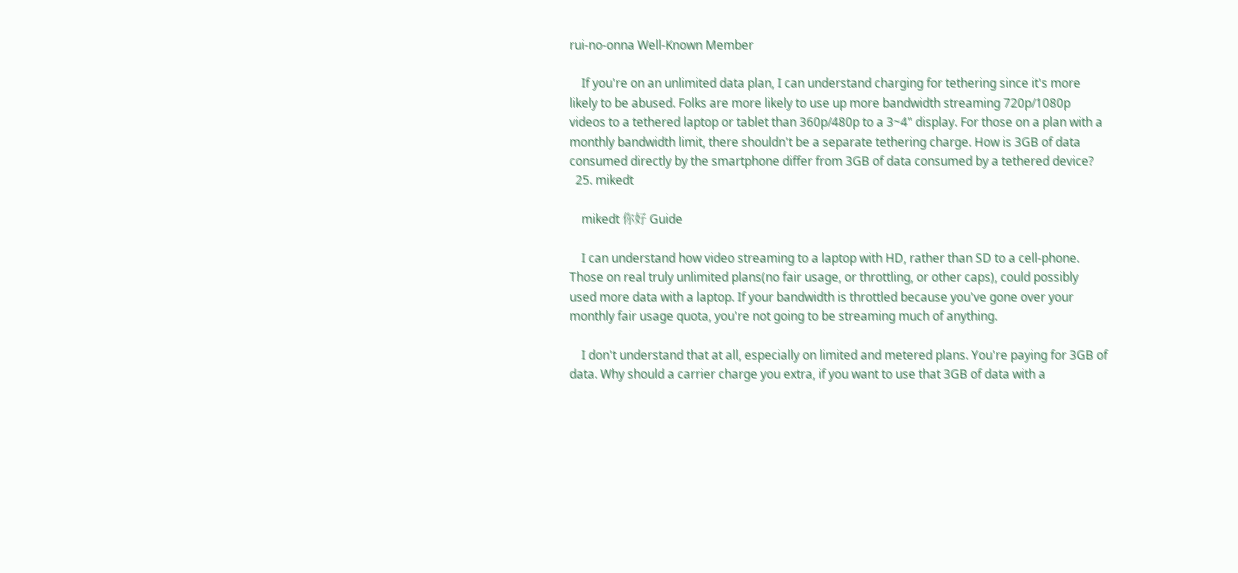rui-no-onna Well-Known Member

    If you're on an unlimited data plan, I can understand charging for tethering since it's more likely to be abused. Folks are more likely to use up more bandwidth streaming 720p/1080p videos to a tethered laptop or tablet than 360p/480p to a 3~4" display. For those on a plan with a monthly bandwidth limit, there shouldn't be a separate tethering charge. How is 3GB of data consumed directly by the smartphone differ from 3GB of data consumed by a tethered device?
  25. mikedt

    mikedt 你好 Guide

    I can understand how video streaming to a laptop with HD, rather than SD to a cell-phone. Those on real truly unlimited plans(no fair usage, or throttling, or other caps), could possibly used more data with a laptop. If your bandwidth is throttled because you've gone over your monthly fair usage quota, you're not going to be streaming much of anything.

    I don't understand that at all, especially on limited and metered plans. You're paying for 3GB of data. Why should a carrier charge you extra, if you want to use that 3GB of data with a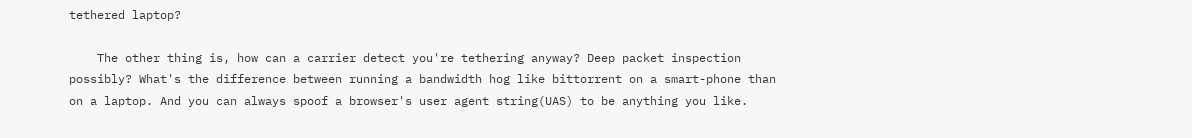tethered laptop?

    The other thing is, how can a carrier detect you're tethering anyway? Deep packet inspection possibly? What's the difference between running a bandwidth hog like bittorrent on a smart-phone than on a laptop. And you can always spoof a browser's user agent string(UAS) to be anything you like.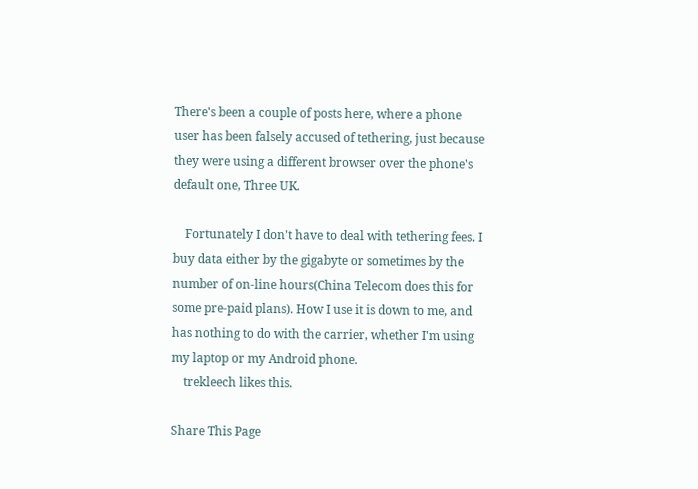There's been a couple of posts here, where a phone user has been falsely accused of tethering, just because they were using a different browser over the phone's default one, Three UK.

    Fortunately I don't have to deal with tethering fees. I buy data either by the gigabyte or sometimes by the number of on-line hours(China Telecom does this for some pre-paid plans). How I use it is down to me, and has nothing to do with the carrier, whether I'm using my laptop or my Android phone.
    trekleech likes this.

Share This Page